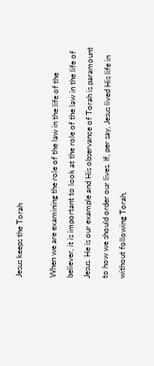Jesus keeps the Torah

When we are examining the role of the law in the life of the believer, it is important to look at the role of the law in the life of Jesus. He is our example and His observance of Torah is paramount to how we should order our lives. If, per say, Jesus lived His life in without following Torah,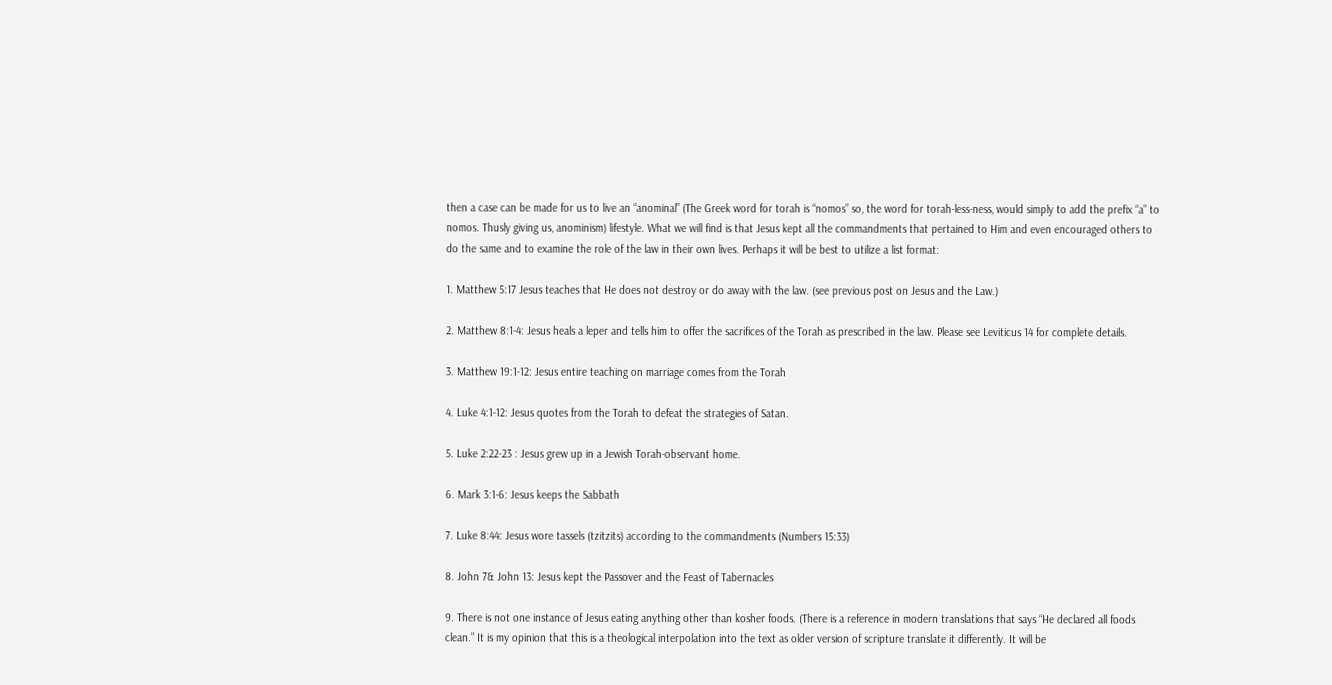then a case can be made for us to live an “anominal” (The Greek word for torah is “nomos” so, the word for torah-less-ness, would simply to add the prefix “a” to nomos. Thusly giving us, anominism) lifestyle. What we will find is that Jesus kept all the commandments that pertained to Him and even encouraged others to do the same and to examine the role of the law in their own lives. Perhaps it will be best to utilize a list format:

1. Matthew 5:17 Jesus teaches that He does not destroy or do away with the law. (see previous post on Jesus and the Law.)

2. Matthew 8:1-4: Jesus heals a leper and tells him to offer the sacrifices of the Torah as prescribed in the law. Please see Leviticus 14 for complete details.

3. Matthew 19:1-12: Jesus entire teaching on marriage comes from the Torah

4. Luke 4:1-12: Jesus quotes from the Torah to defeat the strategies of Satan.

5. Luke 2:22-23 : Jesus grew up in a Jewish Torah-observant home.

6. Mark 3:1-6: Jesus keeps the Sabbath

7. Luke 8:44: Jesus wore tassels (tzitzits) according to the commandments (Numbers 15:33)

8. John 7& John 13: Jesus kept the Passover and the Feast of Tabernacles

9. There is not one instance of Jesus eating anything other than kosher foods. (There is a reference in modern translations that says “He declared all foods clean.” It is my opinion that this is a theological interpolation into the text as older version of scripture translate it differently. It will be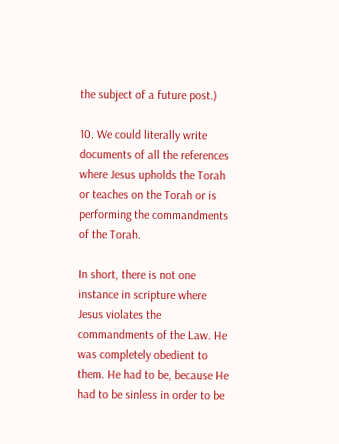the subject of a future post.)

10. We could literally write documents of all the references where Jesus upholds the Torah or teaches on the Torah or is performing the commandments of the Torah.

In short, there is not one instance in scripture where Jesus violates the commandments of the Law. He was completely obedient to them. He had to be, because He had to be sinless in order to be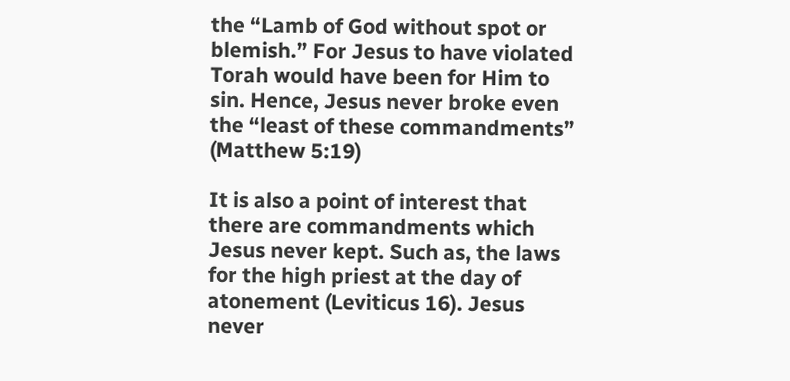the “Lamb of God without spot or blemish.” For Jesus to have violated Torah would have been for Him to sin. Hence, Jesus never broke even the “least of these commandments” (Matthew 5:19)

It is also a point of interest that there are commandments which Jesus never kept. Such as, the laws for the high priest at the day of atonement (Leviticus 16). Jesus never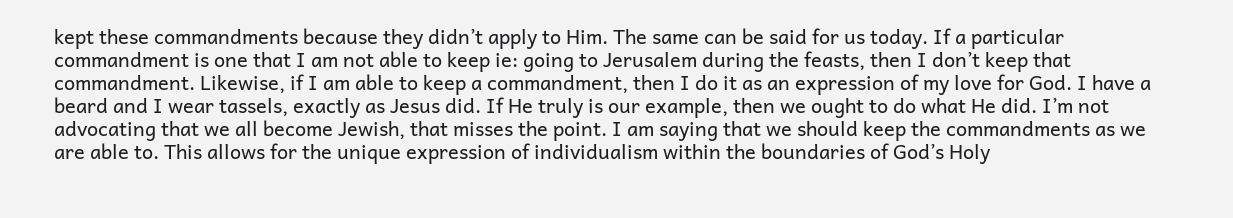kept these commandments because they didn’t apply to Him. The same can be said for us today. If a particular commandment is one that I am not able to keep ie: going to Jerusalem during the feasts, then I don’t keep that commandment. Likewise, if I am able to keep a commandment, then I do it as an expression of my love for God. I have a beard and I wear tassels, exactly as Jesus did. If He truly is our example, then we ought to do what He did. I’m not advocating that we all become Jewish, that misses the point. I am saying that we should keep the commandments as we are able to. This allows for the unique expression of individualism within the boundaries of God’s Holy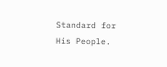Standard for His People.